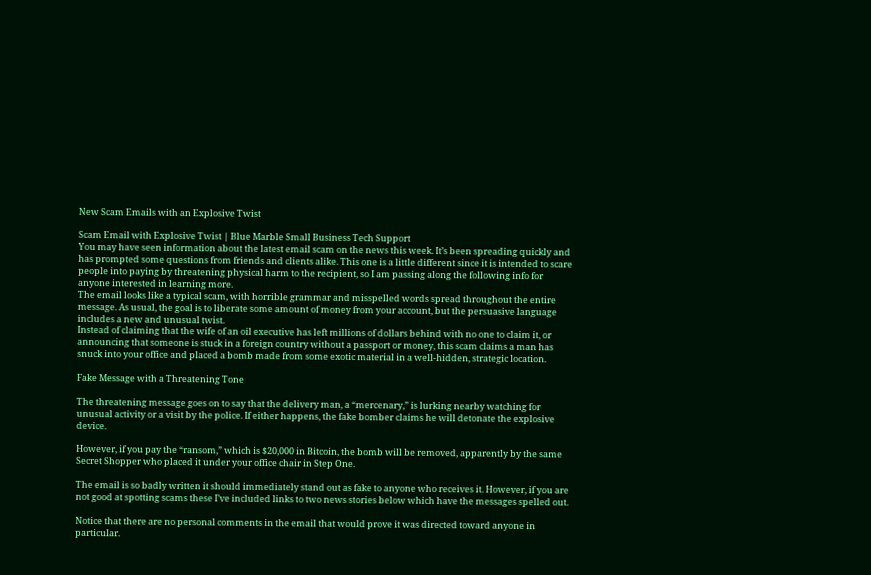New Scam Emails with an Explosive Twist

Scam Email with Explosive Twist | Blue Marble Small Business Tech Support
You may have seen information about the latest email scam on the news this week. It’s been spreading quickly and has prompted some questions from friends and clients alike. This one is a little different since it is intended to scare people into paying by threatening physical harm to the recipient, so I am passing along the following info for anyone interested in learning more.
The email looks like a typical scam, with horrible grammar and misspelled words spread throughout the entire message. As usual, the goal is to liberate some amount of money from your account, but the persuasive language includes a new and unusual twist.
Instead of claiming that the wife of an oil executive has left millions of dollars behind with no one to claim it, or announcing that someone is stuck in a foreign country without a passport or money, this scam claims a man has snuck into your office and placed a bomb made from some exotic material in a well-hidden, strategic location.

Fake Message with a Threatening Tone

The threatening message goes on to say that the delivery man, a “mercenary,” is lurking nearby watching for unusual activity or a visit by the police. If either happens, the fake bomber claims he will detonate the explosive device.

However, if you pay the “ransom,” which is $20,000 in Bitcoin, the bomb will be removed, apparently by the same Secret Shopper who placed it under your office chair in Step One.

The email is so badly written it should immediately stand out as fake to anyone who receives it. However, if you are not good at spotting scams these I’ve included links to two news stories below which have the messages spelled out.

Notice that there are no personal comments in the email that would prove it was directed toward anyone in particular.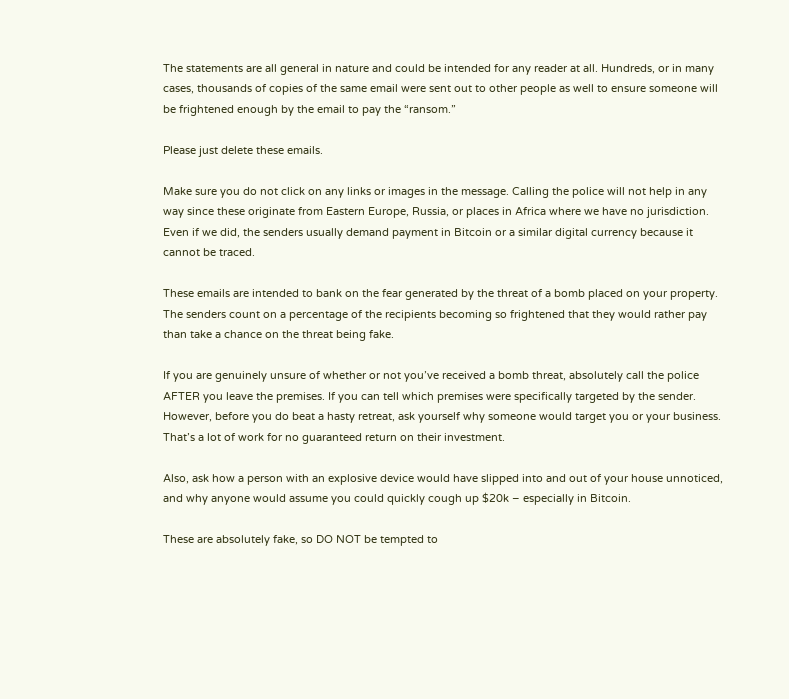The statements are all general in nature and could be intended for any reader at all. Hundreds, or in many cases, thousands of copies of the same email were sent out to other people as well to ensure someone will be frightened enough by the email to pay the “ransom.”

Please just delete these emails.

Make sure you do not click on any links or images in the message. Calling the police will not help in any way since these originate from Eastern Europe, Russia, or places in Africa where we have no jurisdiction. Even if we did, the senders usually demand payment in Bitcoin or a similar digital currency because it cannot be traced.

These emails are intended to bank on the fear generated by the threat of a bomb placed on your property. The senders count on a percentage of the recipients becoming so frightened that they would rather pay than take a chance on the threat being fake.

If you are genuinely unsure of whether or not you’ve received a bomb threat, absolutely call the police AFTER you leave the premises. If you can tell which premises were specifically targeted by the sender. However, before you do beat a hasty retreat, ask yourself why someone would target you or your business. That’s a lot of work for no guaranteed return on their investment.

Also, ask how a person with an explosive device would have slipped into and out of your house unnoticed, and why anyone would assume you could quickly cough up $20k – especially in Bitcoin.

These are absolutely fake, so DO NOT be tempted to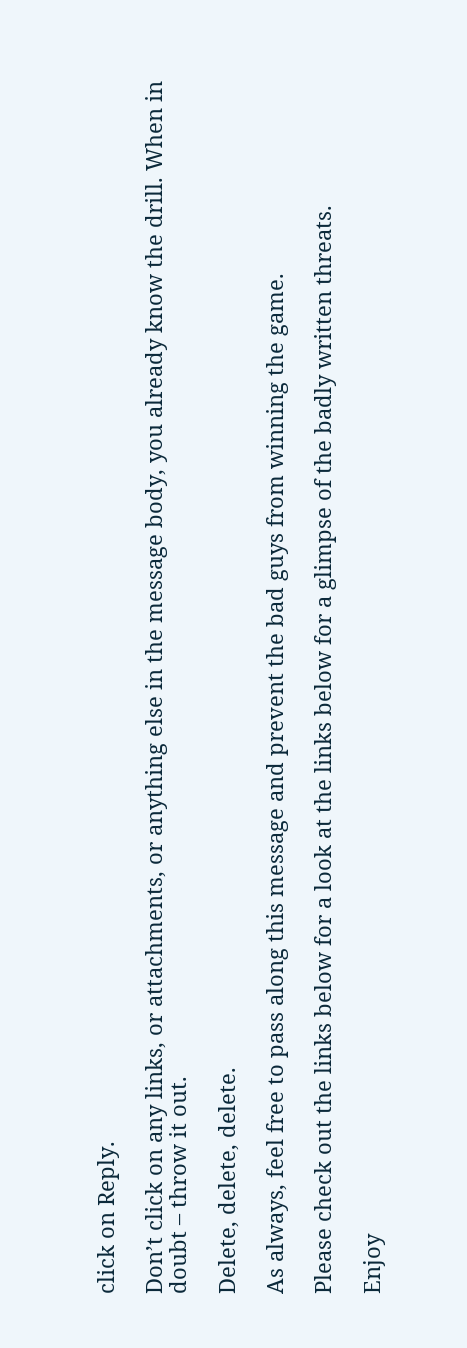click on Reply.

Don’t click on any links, or attachments, or anything else in the message body, you already know the drill. When in doubt – throw it out.

Delete, delete, delete.

As always, feel free to pass along this message and prevent the bad guys from winning the game.

Please check out the links below for a look at the links below for a glimpse of the badly written threats.

Enjoy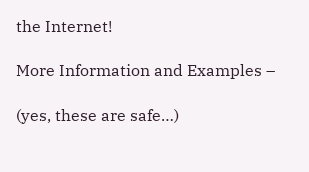the Internet!

More Information and Examples –

(yes, these are safe…)